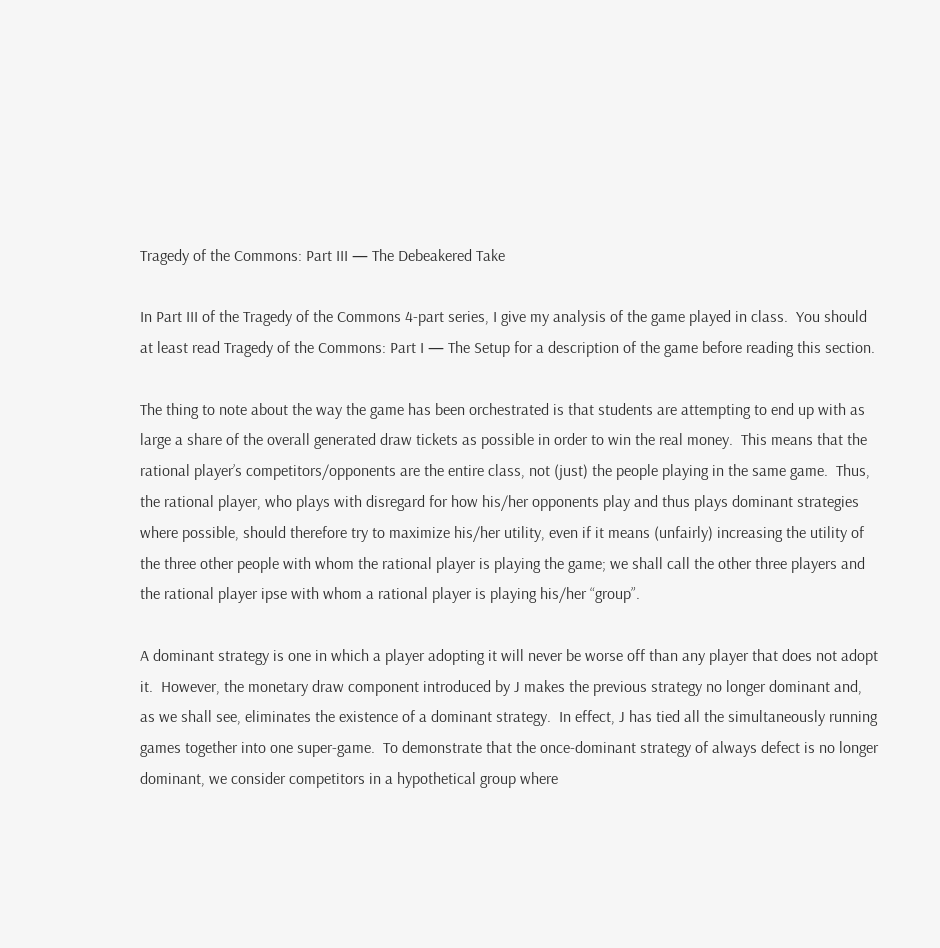Tragedy of the Commons: Part III — The Debeakered Take

In Part III of the Tragedy of the Commons 4-part series, I give my analysis of the game played in class.  You should at least read Tragedy of the Commons: Part I — The Setup for a description of the game before reading this section.

The thing to note about the way the game has been orchestrated is that students are attempting to end up with as large a share of the overall generated draw tickets as possible in order to win the real money.  This means that the rational player’s competitors/opponents are the entire class, not (just) the people playing in the same game.  Thus, the rational player, who plays with disregard for how his/her opponents play and thus plays dominant strategies where possible, should therefore try to maximize his/her utility, even if it means (unfairly) increasing the utility of the three other people with whom the rational player is playing the game; we shall call the other three players and the rational player ipse with whom a rational player is playing his/her “group”.

A dominant strategy is one in which a player adopting it will never be worse off than any player that does not adopt it.  However, the monetary draw component introduced by J makes the previous strategy no longer dominant and, as we shall see, eliminates the existence of a dominant strategy.  In effect, J has tied all the simultaneously running games together into one super-game.  To demonstrate that the once-dominant strategy of always defect is no longer dominant, we consider competitors in a hypothetical group where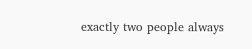exactly two people always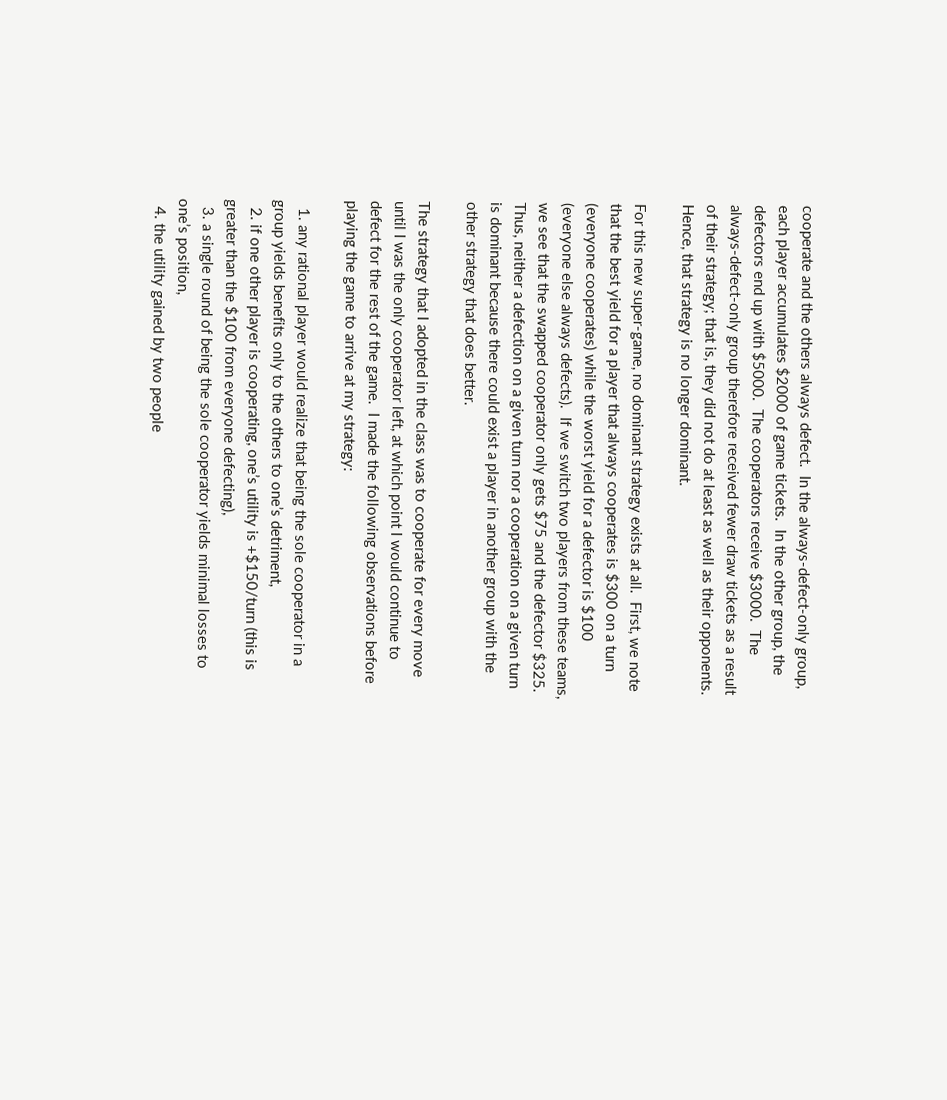cooperate and the others always defect.  In the always-defect-only group, each player accumulates $2000 of game tickets.  In the other group, the defectors end up with $5000.  The cooperators receive $3000.  The always-defect-only group therefore received fewer draw tickets as a result of their strategy; that is, they did not do at least as well as their opponents.  Hence, that strategy is no longer dominant.

For this new super-game, no dominant strategy exists at all.  First, we note that the best yield for a player that always cooperates is $300 on a turn (everyone cooperates) while the worst yield for a defector is $100 (everyone else always defects).  If we switch two players from these teams, we see that the swapped cooperator only gets $75 and the defector $325.  Thus, neither a defection on a given turn nor a cooperation on a given turn is dominant because there could exist a player in another group with the other strategy that does better.

The strategy that I adopted in the class was to cooperate for every move until I was the only cooperator left, at which point I would continue to defect for the rest of the game.  I made the following observations before playing the game to arrive at my strategy:

  1. any rational player would realize that being the sole cooperator in a group yields benefits only to the others to one’s detriment,
  2. if one other player is cooperating, one’s utility is +$150/turn (this is greater than the $100 from everyone defecting),
  3. a single round of being the sole cooperator yields minimal losses to one’s position,
  4. the utility gained by two people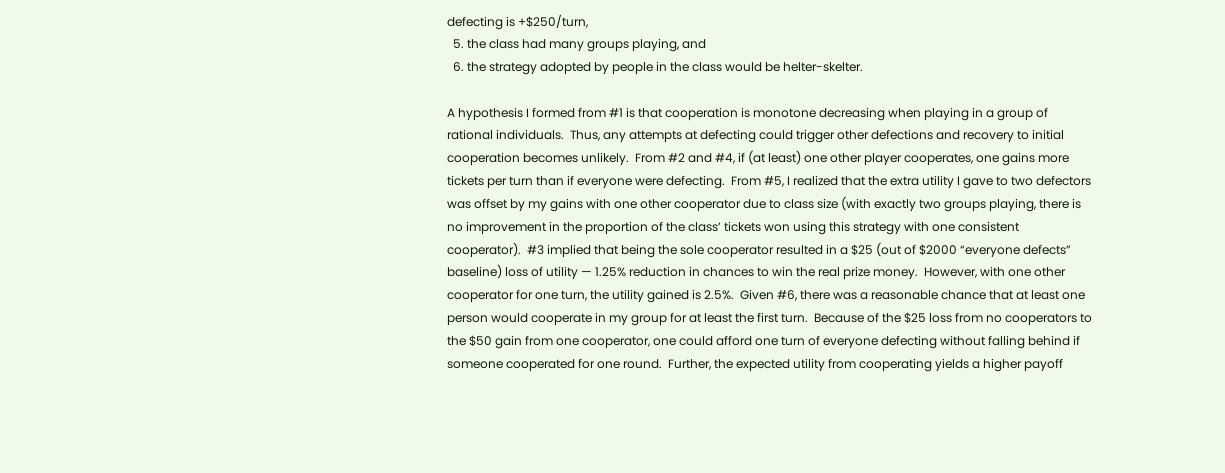defecting is +$250/turn,
  5. the class had many groups playing, and
  6. the strategy adopted by people in the class would be helter-skelter.

A hypothesis I formed from #1 is that cooperation is monotone decreasing when playing in a group of rational individuals.  Thus, any attempts at defecting could trigger other defections and recovery to initial cooperation becomes unlikely.  From #2 and #4, if (at least) one other player cooperates, one gains more tickets per turn than if everyone were defecting.  From #5, I realized that the extra utility I gave to two defectors was offset by my gains with one other cooperator due to class size (with exactly two groups playing, there is no improvement in the proportion of the class’ tickets won using this strategy with one consistent cooperator).  #3 implied that being the sole cooperator resulted in a $25 (out of $2000 “everyone defects” baseline) loss of utility — 1.25% reduction in chances to win the real prize money.  However, with one other cooperator for one turn, the utility gained is 2.5%.  Given #6, there was a reasonable chance that at least one person would cooperate in my group for at least the first turn.  Because of the $25 loss from no cooperators to the $50 gain from one cooperator, one could afford one turn of everyone defecting without falling behind if someone cooperated for one round.  Further, the expected utility from cooperating yields a higher payoff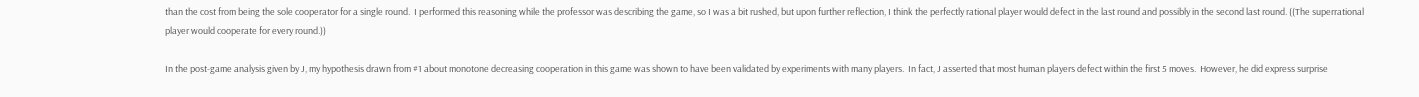than the cost from being the sole cooperator for a single round.  I performed this reasoning while the professor was describing the game, so I was a bit rushed, but upon further reflection, I think the perfectly rational player would defect in the last round and possibly in the second last round. ((The superrational player would cooperate for every round.))

In the post-game analysis given by J, my hypothesis drawn from #1 about monotone decreasing cooperation in this game was shown to have been validated by experiments with many players.  In fact, J asserted that most human players defect within the first 5 moves.  However, he did express surprise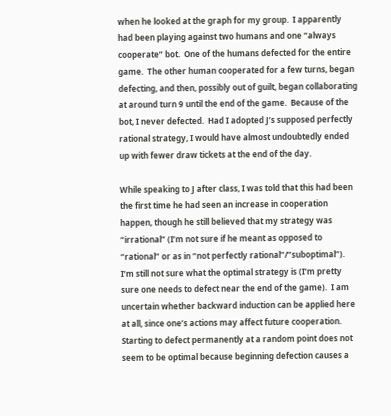when he looked at the graph for my group.  I apparently had been playing against two humans and one “always cooperate” bot.  One of the humans defected for the entire game.  The other human cooperated for a few turns, began defecting, and then, possibly out of guilt, began collaborating at around turn 9 until the end of the game.  Because of the bot, I never defected.  Had I adopted J’s supposed perfectly rational strategy, I would have almost undoubtedly ended up with fewer draw tickets at the end of the day.

While speaking to J after class, I was told that this had been the first time he had seen an increase in cooperation happen, though he still believed that my strategy was “irrational” (I’m not sure if he meant as opposed to “rational” or as in “not perfectly rational”/”suboptimal”).  I’m still not sure what the optimal strategy is (I’m pretty sure one needs to defect near the end of the game).  I am uncertain whether backward induction can be applied here at all, since one’s actions may affect future cooperation.  Starting to defect permanently at a random point does not seem to be optimal because beginning defection causes a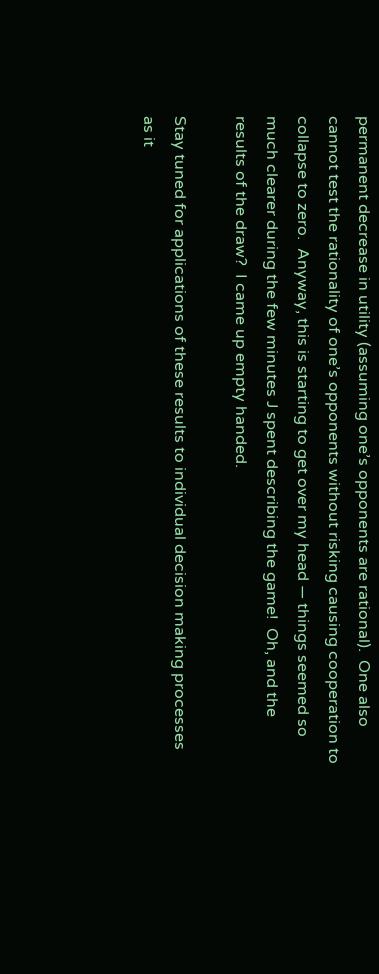permanent decrease in utility (assuming one’s opponents are rational).  One also cannot test the rationality of one’s opponents without risking causing cooperation to collapse to zero.  Anyway, this is starting to get over my head — things seemed so much clearer during the few minutes J spent describing the game!  Oh, and the results of the draw?  I came up empty handed.

Stay tuned for applications of these results to individual decision making processes as it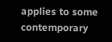applies to some contemporary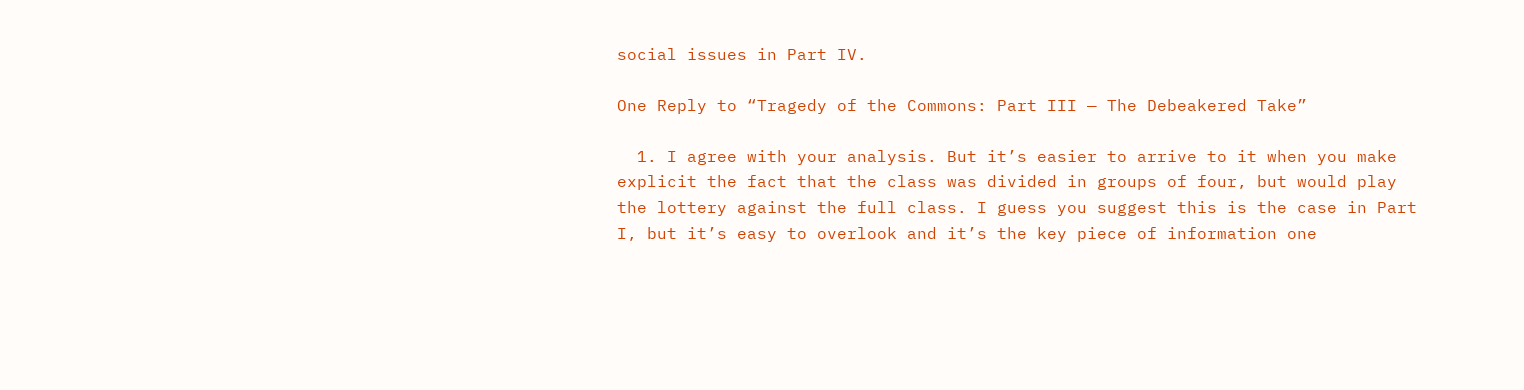social issues in Part IV.

One Reply to “Tragedy of the Commons: Part III — The Debeakered Take”

  1. I agree with your analysis. But it’s easier to arrive to it when you make explicit the fact that the class was divided in groups of four, but would play the lottery against the full class. I guess you suggest this is the case in Part I, but it’s easy to overlook and it’s the key piece of information one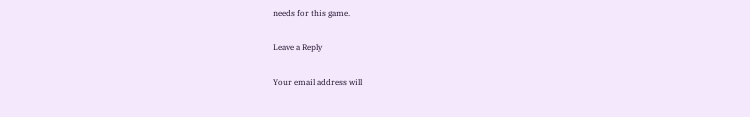needs for this game.

Leave a Reply

Your email address will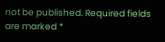not be published. Required fields are marked *